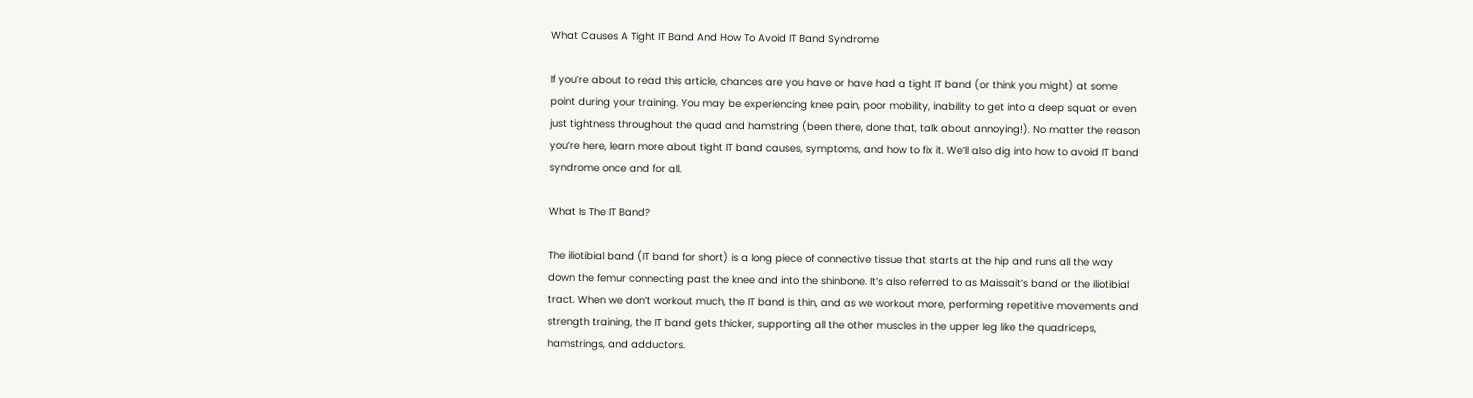What Causes A Tight IT Band And How To Avoid IT Band Syndrome

If you’re about to read this article, chances are you have or have had a tight IT band (or think you might) at some point during your training. You may be experiencing knee pain, poor mobility, inability to get into a deep squat or even just tightness throughout the quad and hamstring (been there, done that, talk about annoying!). No matter the reason you’re here, learn more about tight IT band causes, symptoms, and how to fix it. We’ll also dig into how to avoid IT band syndrome once and for all.

What Is The IT Band?

The iliotibial band (IT band for short) is a long piece of connective tissue that starts at the hip and runs all the way down the femur connecting past the knee and into the shinbone. It’s also referred to as Maissait’s band or the iliotibial tract. When we don’t workout much, the IT band is thin, and as we workout more, performing repetitive movements and strength training, the IT band gets thicker, supporting all the other muscles in the upper leg like the quadriceps, hamstrings, and adductors.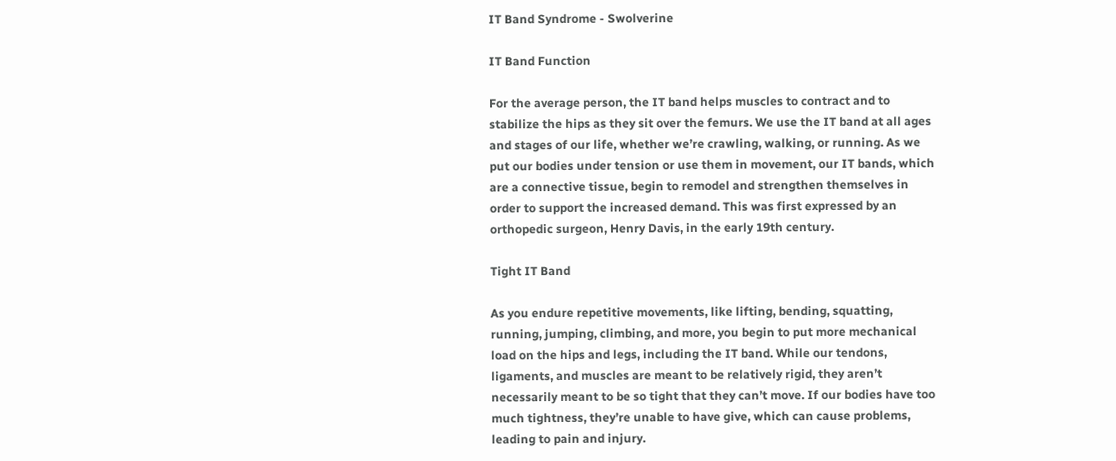IT Band Syndrome - Swolverine

IT Band Function

For the average person, the IT band helps muscles to contract and to stabilize the hips as they sit over the femurs. We use the IT band at all ages and stages of our life, whether we’re crawling, walking, or running. As we put our bodies under tension or use them in movement, our IT bands, which are a connective tissue, begin to remodel and strengthen themselves in order to support the increased demand. This was first expressed by an orthopedic surgeon, Henry Davis, in the early 19th century.

Tight IT Band

As you endure repetitive movements, like lifting, bending, squatting, running, jumping, climbing, and more, you begin to put more mechanical load on the hips and legs, including the IT band. While our tendons, ligaments, and muscles are meant to be relatively rigid, they aren’t necessarily meant to be so tight that they can’t move. If our bodies have too much tightness, they’re unable to have give, which can cause problems, leading to pain and injury.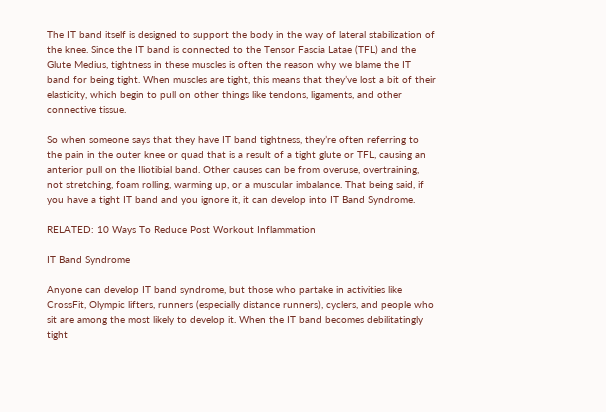The IT band itself is designed to support the body in the way of lateral stabilization of the knee. Since the IT band is connected to the Tensor Fascia Latae (TFL) and the Glute Medius, tightness in these muscles is often the reason why we blame the IT band for being tight. When muscles are tight, this means that they’ve lost a bit of their elasticity, which begin to pull on other things like tendons, ligaments, and other connective tissue.

So when someone says that they have IT band tightness, they’re often referring to the pain in the outer knee or quad that is a result of a tight glute or TFL, causing an anterior pull on the Iliotibial band. Other causes can be from overuse, overtraining, not stretching, foam rolling, warming up, or a muscular imbalance. That being said, if you have a tight IT band and you ignore it, it can develop into IT Band Syndrome.

RELATED: 10 Ways To Reduce Post Workout Inflammation

IT Band Syndrome

Anyone can develop IT band syndrome, but those who partake in activities like CrossFit, Olympic lifters, runners (especially distance runners), cyclers, and people who sit are among the most likely to develop it. When the IT band becomes debilitatingly tight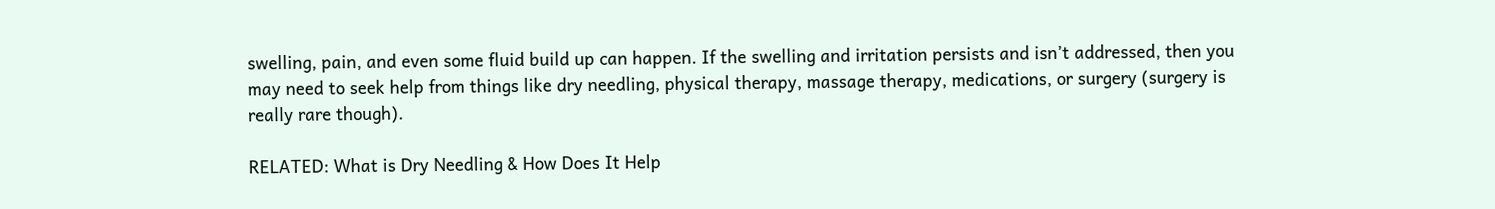swelling, pain, and even some fluid build up can happen. If the swelling and irritation persists and isn’t addressed, then you may need to seek help from things like dry needling, physical therapy, massage therapy, medications, or surgery (surgery is really rare though).

RELATED: What is Dry Needling & How Does It Help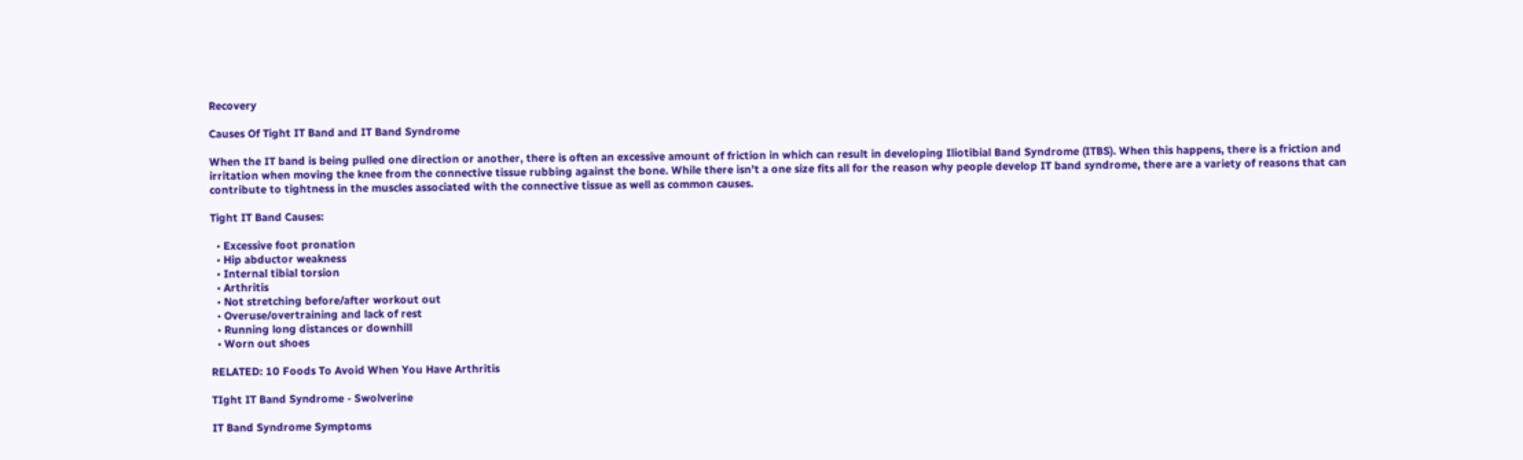Recovery

Causes Of Tight IT Band and IT Band Syndrome

When the IT band is being pulled one direction or another, there is often an excessive amount of friction in which can result in developing Iliotibial Band Syndrome (ITBS). When this happens, there is a friction and irritation when moving the knee from the connective tissue rubbing against the bone. While there isn’t a one size fits all for the reason why people develop IT band syndrome, there are a variety of reasons that can contribute to tightness in the muscles associated with the connective tissue as well as common causes.

Tight IT Band Causes:

  • Excessive foot pronation
  • Hip abductor weakness
  • Internal tibial torsion
  • Arthritis
  • Not stretching before/after workout out
  • Overuse/overtraining and lack of rest
  • Running long distances or downhill
  • Worn out shoes

RELATED: 10 Foods To Avoid When You Have Arthritis

TIght IT Band Syndrome - Swolverine

IT Band Syndrome Symptoms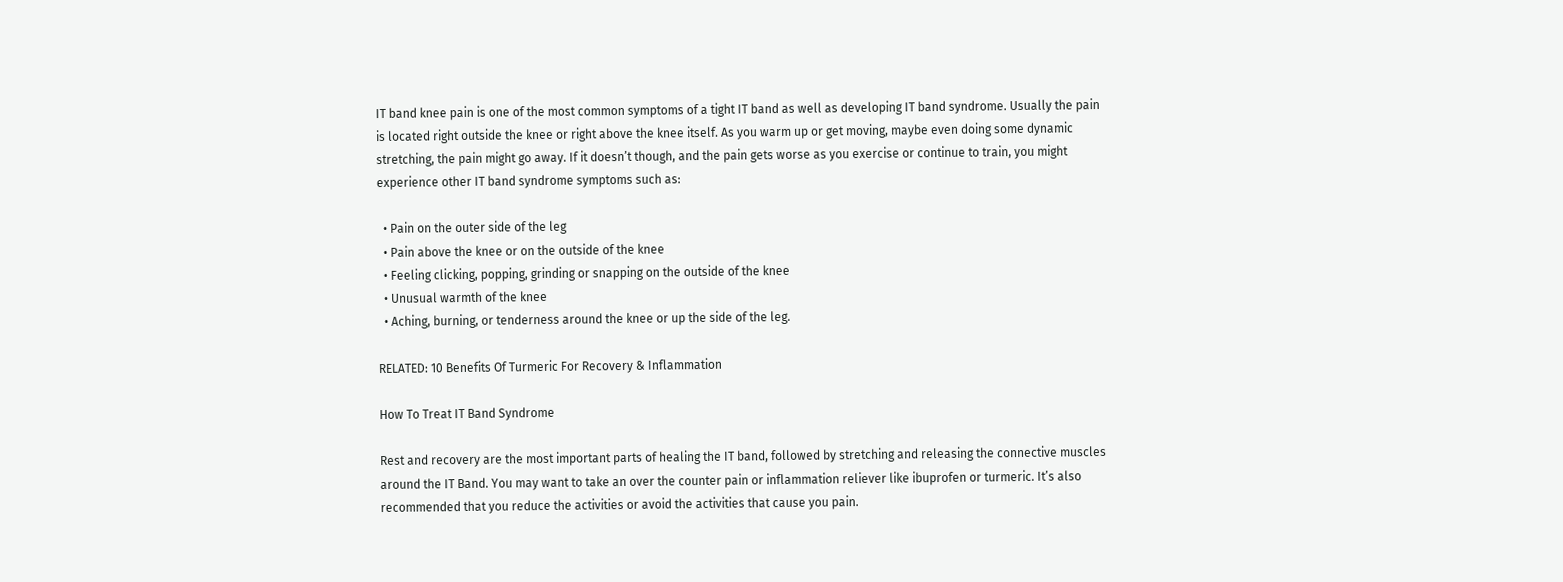IT band knee pain is one of the most common symptoms of a tight IT band as well as developing IT band syndrome. Usually the pain is located right outside the knee or right above the knee itself. As you warm up or get moving, maybe even doing some dynamic stretching, the pain might go away. If it doesn’t though, and the pain gets worse as you exercise or continue to train, you might experience other IT band syndrome symptoms such as:

  • Pain on the outer side of the leg
  • Pain above the knee or on the outside of the knee
  • Feeling clicking, popping, grinding or snapping on the outside of the knee
  • Unusual warmth of the knee
  • Aching, burning, or tenderness around the knee or up the side of the leg.

RELATED: 10 Benefits Of Turmeric For Recovery & Inflammation

How To Treat IT Band Syndrome

Rest and recovery are the most important parts of healing the IT band, followed by stretching and releasing the connective muscles around the IT Band. You may want to take an over the counter pain or inflammation reliever like ibuprofen or turmeric. It’s also recommended that you reduce the activities or avoid the activities that cause you pain.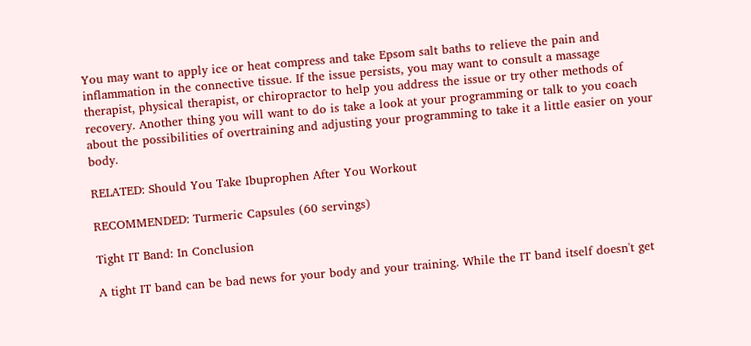You may want to apply ice or heat compress and take Epsom salt baths to relieve the pain and inflammation in the connective tissue. If the issue persists, you may want to consult a massage therapist, physical therapist, or chiropractor to help you address the issue or try other methods of recovery. Another thing you will want to do is take a look at your programming or talk to you coach about the possibilities of overtraining and adjusting your programming to take it a little easier on your body.

RELATED: Should You Take Ibuprophen After You Workout

RECOMMENDED: Turmeric Capsules (60 servings)

Tight IT Band: In Conclusion

A tight IT band can be bad news for your body and your training. While the IT band itself doesn't get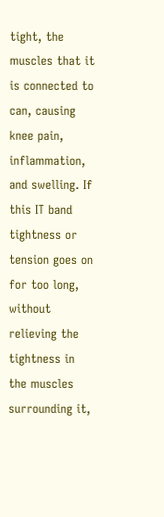tight, the muscles that it is connected to can, causing knee pain, inflammation, and swelling. If this IT band tightness or tension goes on for too long, without relieving the tightness in the muscles surrounding it,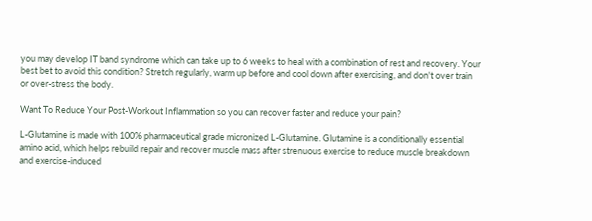you may develop IT band syndrome which can take up to 6 weeks to heal with a combination of rest and recovery. Your best bet to avoid this condition? Stretch regularly, warm up before and cool down after exercising, and don't over train or over-stress the body.

Want To Reduce Your Post-Workout Inflammation so you can recover faster and reduce your pain?

L-Glutamine is made with 100% pharmaceutical grade micronized L-Glutamine. Glutamine is a conditionally essential amino acid, which helps rebuild repair and recover muscle mass after strenuous exercise to reduce muscle breakdown and exercise-induced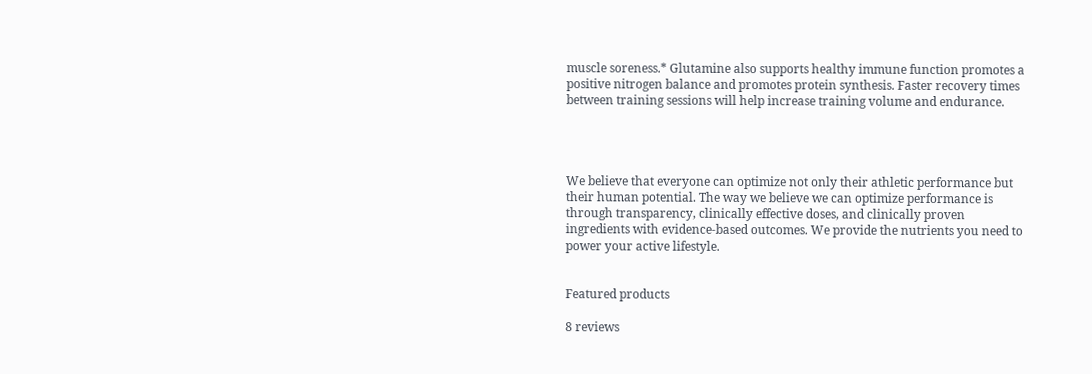muscle soreness.* Glutamine also supports healthy immune function promotes a positive nitrogen balance and promotes protein synthesis. Faster recovery times between training sessions will help increase training volume and endurance.




We believe that everyone can optimize not only their athletic performance but their human potential. The way we believe we can optimize performance is through transparency, clinically effective doses, and clinically proven ingredients with evidence-based outcomes. We provide the nutrients you need to power your active lifestyle.


Featured products

8 reviews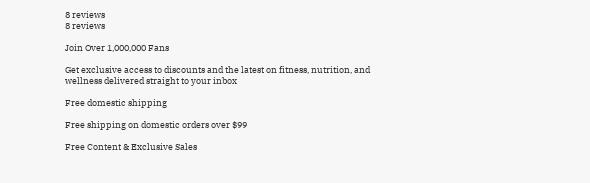8 reviews
8 reviews

Join Over 1,000,000 Fans

Get exclusive access to discounts and the latest on fitness, nutrition, and wellness delivered straight to your inbox

Free domestic shipping

Free shipping on domestic orders over $99

Free Content & Exclusive Sales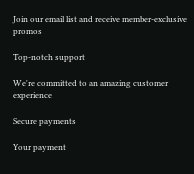Join our email list and receive member-exclusive promos

Top-notch support

We're committed to an amazing customer experience

Secure payments

Your payment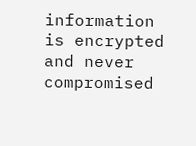information is encrypted and never compromised